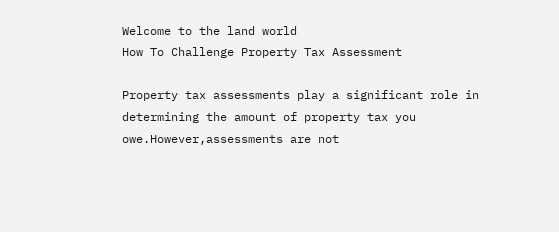Welcome to the land world
How To Challenge Property Tax Assessment

Property tax assessments play a significant role in determining the amount of property tax you owe.However,assessments are not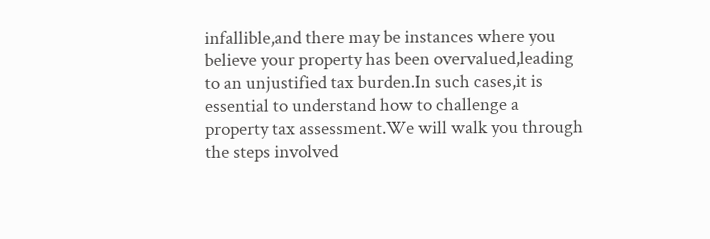infallible,and there may be instances where you believe your property has been overvalued,leading to an unjustified tax burden.In such cases,it is essential to understand how to challenge a property tax assessment.We will walk you through the steps involved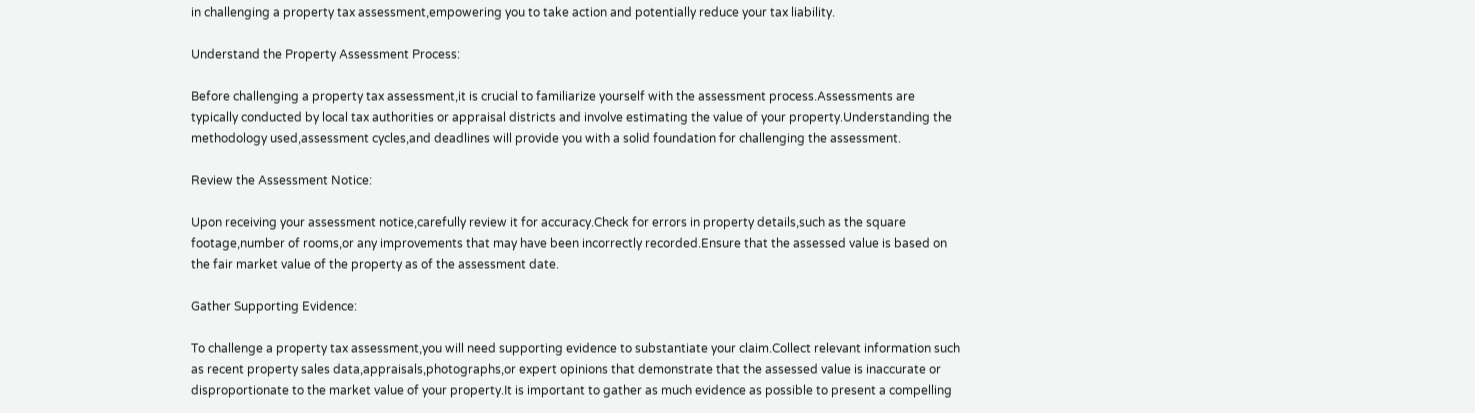in challenging a property tax assessment,empowering you to take action and potentially reduce your tax liability.

Understand the Property Assessment Process:

Before challenging a property tax assessment,it is crucial to familiarize yourself with the assessment process.Assessments are typically conducted by local tax authorities or appraisal districts and involve estimating the value of your property.Understanding the methodology used,assessment cycles,and deadlines will provide you with a solid foundation for challenging the assessment.

Review the Assessment Notice:

Upon receiving your assessment notice,carefully review it for accuracy.Check for errors in property details,such as the square footage,number of rooms,or any improvements that may have been incorrectly recorded.Ensure that the assessed value is based on the fair market value of the property as of the assessment date.

Gather Supporting Evidence:

To challenge a property tax assessment,you will need supporting evidence to substantiate your claim.Collect relevant information such as recent property sales data,appraisals,photographs,or expert opinions that demonstrate that the assessed value is inaccurate or disproportionate to the market value of your property.It is important to gather as much evidence as possible to present a compelling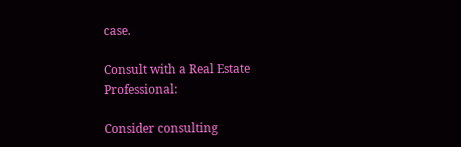case.

Consult with a Real Estate Professional:

Consider consulting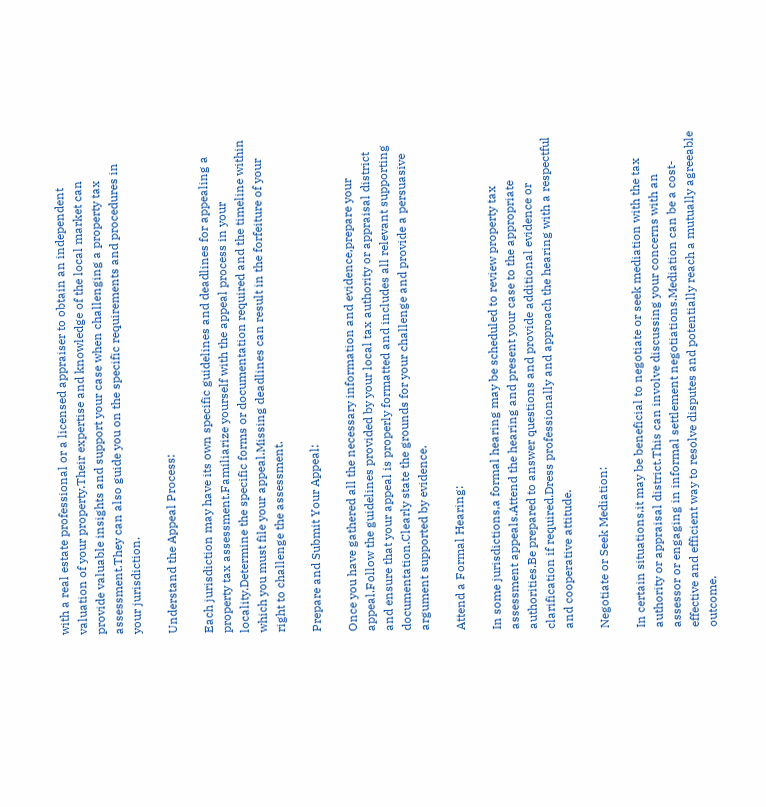with a real estate professional or a licensed appraiser to obtain an independent valuation of your property.Their expertise and knowledge of the local market can provide valuable insights and support your case when challenging a property tax assessment.They can also guide you on the specific requirements and procedures in your jurisdiction.

Understand the Appeal Process:

Each jurisdiction may have its own specific guidelines and deadlines for appealing a property tax assessment.Familiarize yourself with the appeal process in your locality.Determine the specific forms or documentation required and the timeline within which you must file your appeal.Missing deadlines can result in the forfeiture of your right to challenge the assessment.

Prepare and Submit Your Appeal:

Once you have gathered all the necessary information and evidence,prepare your appeal.Follow the guidelines provided by your local tax authority or appraisal district and ensure that your appeal is properly formatted and includes all relevant supporting documentation.Clearly state the grounds for your challenge and provide a persuasive argument supported by evidence.

Attend a Formal Hearing:

In some jurisdictions,a formal hearing may be scheduled to review property tax assessment appeals.Attend the hearing and present your case to the appropriate authorities.Be prepared to answer questions and provide additional evidence or clarification if required.Dress professionally and approach the hearing with a respectful and cooperative attitude.

Negotiate or Seek Mediation:

In certain situations,it may be beneficial to negotiate or seek mediation with the tax authority or appraisal district.This can involve discussing your concerns with an assessor or engaging in informal settlement negotiations.Mediation can be a cost-effective and efficient way to resolve disputes and potentially reach a mutually agreeable outcome.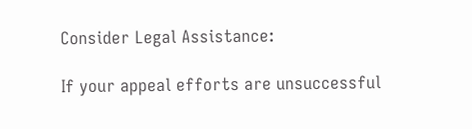Consider Legal Assistance:

If your appeal efforts are unsuccessful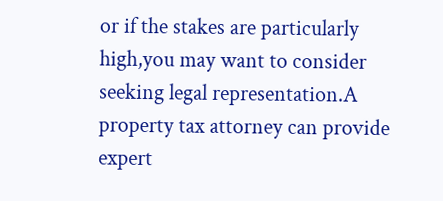or if the stakes are particularly high,you may want to consider seeking legal representation.A property tax attorney can provide expert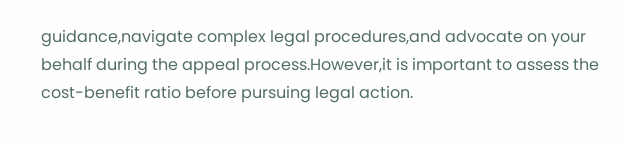guidance,navigate complex legal procedures,and advocate on your behalf during the appeal process.However,it is important to assess the cost-benefit ratio before pursuing legal action.